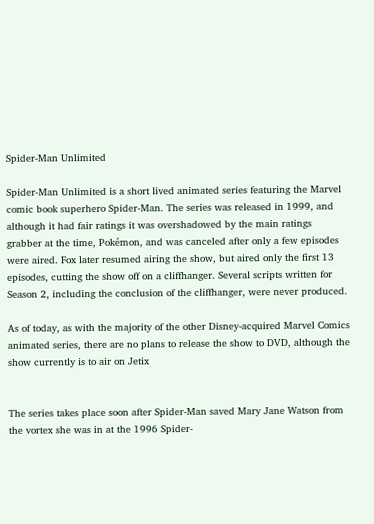Spider-Man Unlimited

Spider-Man Unlimited is a short lived animated series featuring the Marvel comic book superhero Spider-Man. The series was released in 1999, and although it had fair ratings it was overshadowed by the main ratings grabber at the time, Pokémon, and was canceled after only a few episodes were aired. Fox later resumed airing the show, but aired only the first 13 episodes, cutting the show off on a cliffhanger. Several scripts written for Season 2, including the conclusion of the cliffhanger, were never produced.

As of today, as with the majority of the other Disney-acquired Marvel Comics animated series, there are no plans to release the show to DVD, although the show currently is to air on Jetix


The series takes place soon after Spider-Man saved Mary Jane Watson from the vortex she was in at the 1996 Spider-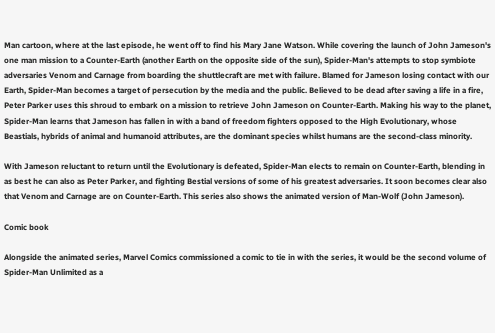Man cartoon, where at the last episode, he went off to find his Mary Jane Watson. While covering the launch of John Jameson's one man mission to a Counter-Earth (another Earth on the opposite side of the sun), Spider-Man's attempts to stop symbiote adversaries Venom and Carnage from boarding the shuttlecraft are met with failure. Blamed for Jameson losing contact with our Earth, Spider-Man becomes a target of persecution by the media and the public. Believed to be dead after saving a life in a fire, Peter Parker uses this shroud to embark on a mission to retrieve John Jameson on Counter-Earth. Making his way to the planet, Spider-Man learns that Jameson has fallen in with a band of freedom fighters opposed to the High Evolutionary, whose Beastials, hybrids of animal and humanoid attributes, are the dominant species whilst humans are the second-class minority.

With Jameson reluctant to return until the Evolutionary is defeated, Spider-Man elects to remain on Counter-Earth, blending in as best he can also as Peter Parker, and fighting Bestial versions of some of his greatest adversaries. It soon becomes clear also that Venom and Carnage are on Counter-Earth. This series also shows the animated version of Man-Wolf (John Jameson).

Comic book

Alongside the animated series, Marvel Comics commissioned a comic to tie in with the series, it would be the second volume of Spider-Man Unlimited as a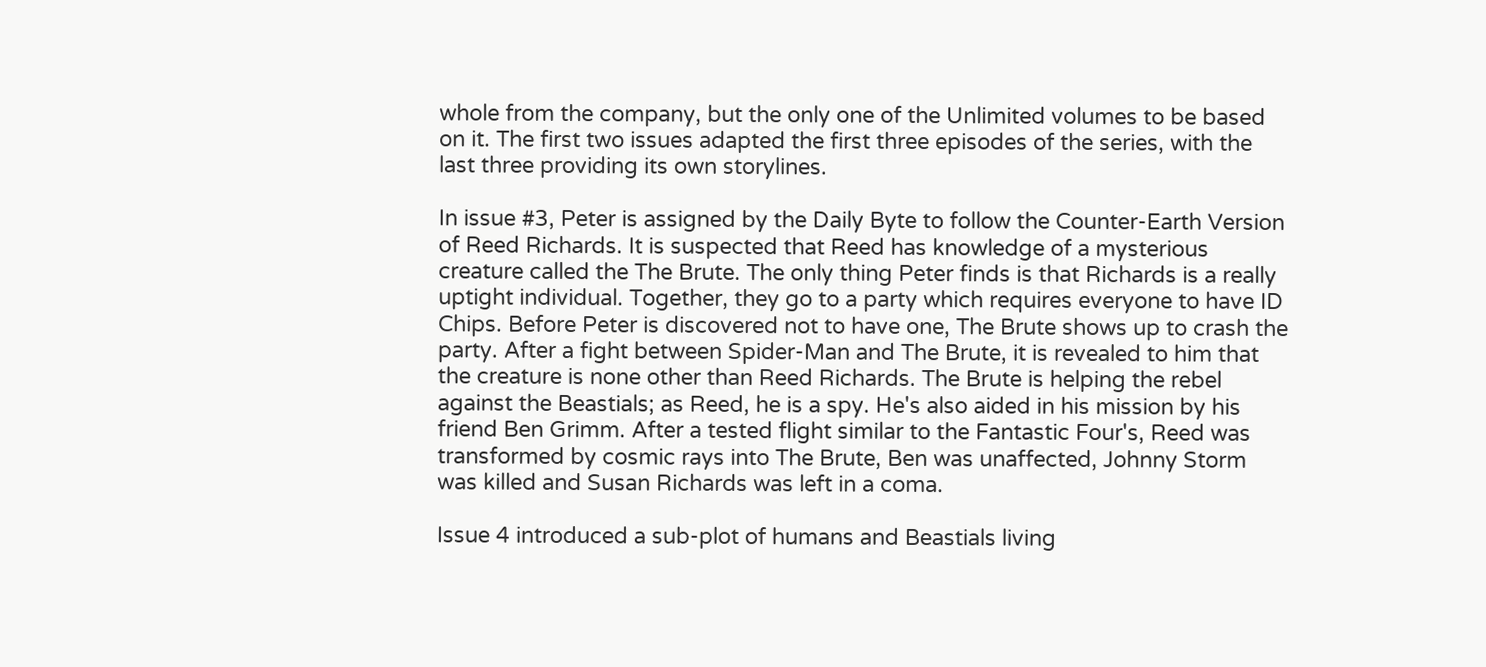whole from the company, but the only one of the Unlimited volumes to be based on it. The first two issues adapted the first three episodes of the series, with the last three providing its own storylines.

In issue #3, Peter is assigned by the Daily Byte to follow the Counter-Earth Version of Reed Richards. It is suspected that Reed has knowledge of a mysterious creature called the The Brute. The only thing Peter finds is that Richards is a really uptight individual. Together, they go to a party which requires everyone to have ID Chips. Before Peter is discovered not to have one, The Brute shows up to crash the party. After a fight between Spider-Man and The Brute, it is revealed to him that the creature is none other than Reed Richards. The Brute is helping the rebel against the Beastials; as Reed, he is a spy. He's also aided in his mission by his friend Ben Grimm. After a tested flight similar to the Fantastic Four's, Reed was transformed by cosmic rays into The Brute, Ben was unaffected, Johnny Storm was killed and Susan Richards was left in a coma.

Issue 4 introduced a sub-plot of humans and Beastials living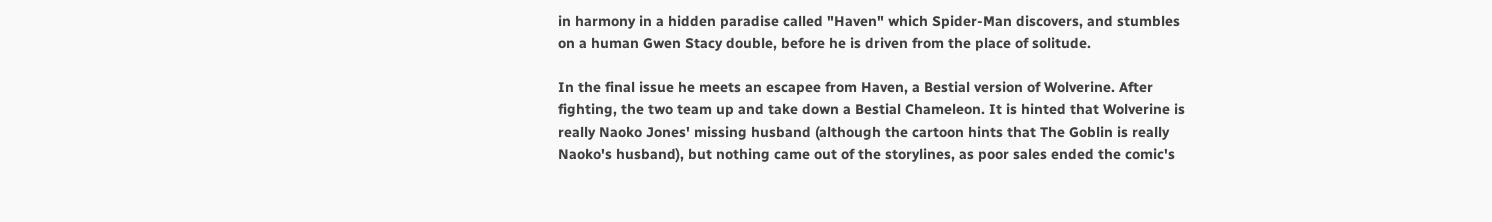in harmony in a hidden paradise called "Haven" which Spider-Man discovers, and stumbles on a human Gwen Stacy double, before he is driven from the place of solitude.

In the final issue he meets an escapee from Haven, a Bestial version of Wolverine. After fighting, the two team up and take down a Bestial Chameleon. It is hinted that Wolverine is really Naoko Jones' missing husband (although the cartoon hints that The Goblin is really Naoko's husband), but nothing came out of the storylines, as poor sales ended the comic's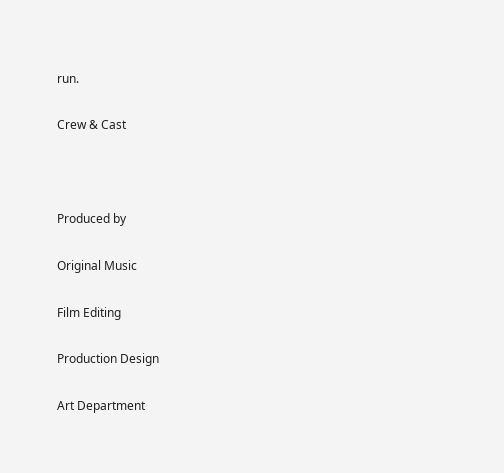run.

Crew & Cast



Produced by

Original Music

Film Editing

Production Design

Art Department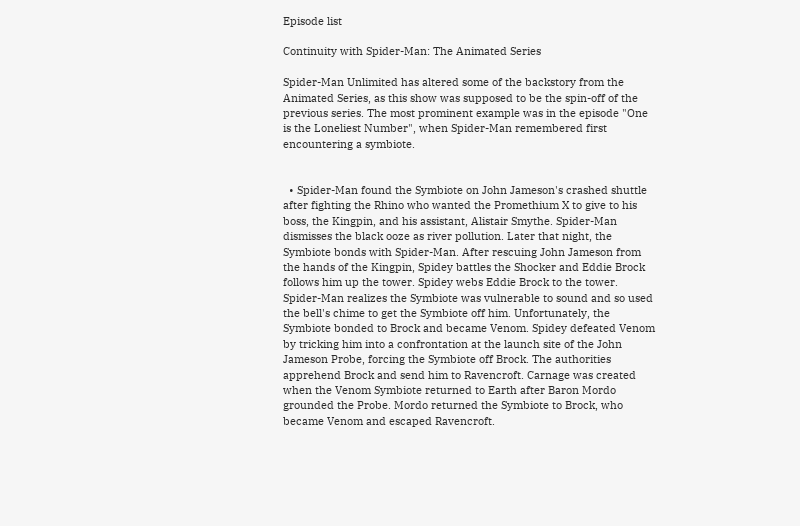Episode list

Continuity with Spider-Man: The Animated Series

Spider-Man Unlimited has altered some of the backstory from the Animated Series, as this show was supposed to be the spin-off of the previous series. The most prominent example was in the episode "One is the Loneliest Number", when Spider-Man remembered first encountering a symbiote.


  • Spider-Man found the Symbiote on John Jameson's crashed shuttle after fighting the Rhino who wanted the Promethium X to give to his boss, the Kingpin, and his assistant, Alistair Smythe. Spider-Man dismisses the black ooze as river pollution. Later that night, the Symbiote bonds with Spider-Man. After rescuing John Jameson from the hands of the Kingpin, Spidey battles the Shocker and Eddie Brock follows him up the tower. Spidey webs Eddie Brock to the tower. Spider-Man realizes the Symbiote was vulnerable to sound and so used the bell's chime to get the Symbiote off him. Unfortunately, the Symbiote bonded to Brock and became Venom. Spidey defeated Venom by tricking him into a confrontation at the launch site of the John Jameson Probe, forcing the Symbiote off Brock. The authorities apprehend Brock and send him to Ravencroft. Carnage was created when the Venom Symbiote returned to Earth after Baron Mordo grounded the Probe. Mordo returned the Symbiote to Brock, who became Venom and escaped Ravencroft.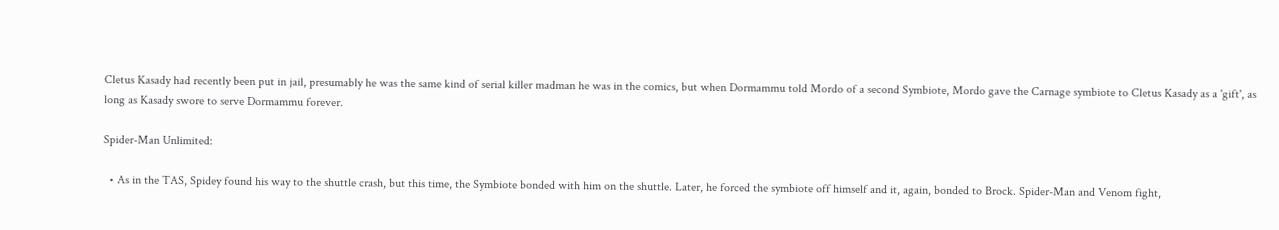Cletus Kasady had recently been put in jail, presumably he was the same kind of serial killer madman he was in the comics, but when Dormammu told Mordo of a second Symbiote, Mordo gave the Carnage symbiote to Cletus Kasady as a 'gift', as long as Kasady swore to serve Dormammu forever.

Spider-Man Unlimited:

  • As in the TAS, Spidey found his way to the shuttle crash, but this time, the Symbiote bonded with him on the shuttle. Later, he forced the symbiote off himself and it, again, bonded to Brock. Spider-Man and Venom fight,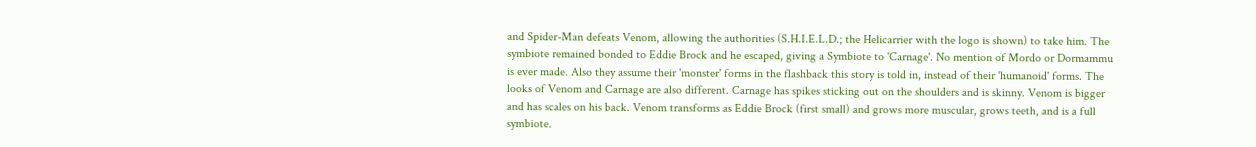and Spider-Man defeats Venom, allowing the authorities (S.H.I.E.L.D.; the Helicarrier with the logo is shown) to take him. The symbiote remained bonded to Eddie Brock and he escaped, giving a Symbiote to 'Carnage'. No mention of Mordo or Dormammu is ever made. Also they assume their 'monster' forms in the flashback this story is told in, instead of their 'humanoid' forms. The looks of Venom and Carnage are also different. Carnage has spikes sticking out on the shoulders and is skinny. Venom is bigger and has scales on his back. Venom transforms as Eddie Brock (first small) and grows more muscular, grows teeth, and is a full symbiote.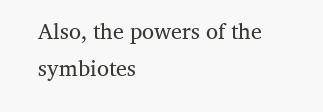Also, the powers of the symbiotes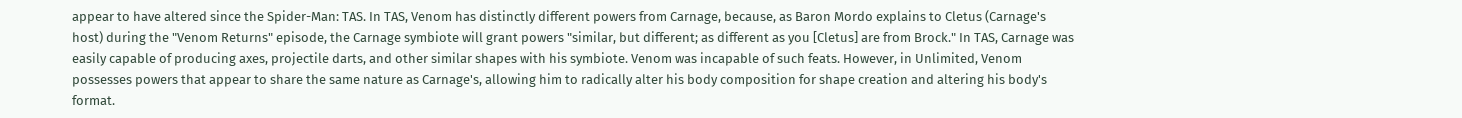appear to have altered since the Spider-Man: TAS. In TAS, Venom has distinctly different powers from Carnage, because, as Baron Mordo explains to Cletus (Carnage's host) during the "Venom Returns" episode, the Carnage symbiote will grant powers "similar, but different; as different as you [Cletus] are from Brock." In TAS, Carnage was easily capable of producing axes, projectile darts, and other similar shapes with his symbiote. Venom was incapable of such feats. However, in Unlimited, Venom possesses powers that appear to share the same nature as Carnage's, allowing him to radically alter his body composition for shape creation and altering his body's format.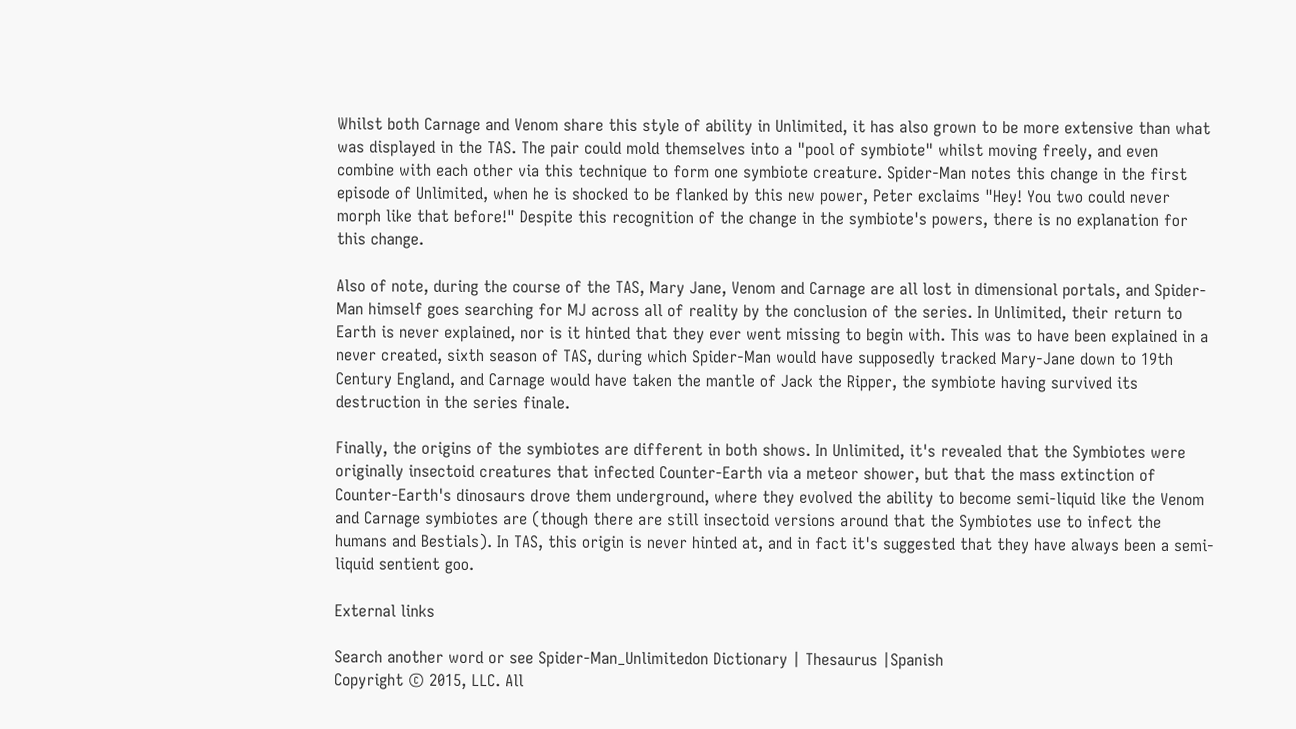Whilst both Carnage and Venom share this style of ability in Unlimited, it has also grown to be more extensive than what was displayed in the TAS. The pair could mold themselves into a "pool of symbiote" whilst moving freely, and even combine with each other via this technique to form one symbiote creature. Spider-Man notes this change in the first episode of Unlimited, when he is shocked to be flanked by this new power, Peter exclaims "Hey! You two could never morph like that before!" Despite this recognition of the change in the symbiote's powers, there is no explanation for this change.

Also of note, during the course of the TAS, Mary Jane, Venom and Carnage are all lost in dimensional portals, and Spider-Man himself goes searching for MJ across all of reality by the conclusion of the series. In Unlimited, their return to Earth is never explained, nor is it hinted that they ever went missing to begin with. This was to have been explained in a never created, sixth season of TAS, during which Spider-Man would have supposedly tracked Mary-Jane down to 19th Century England, and Carnage would have taken the mantle of Jack the Ripper, the symbiote having survived its destruction in the series finale.

Finally, the origins of the symbiotes are different in both shows. In Unlimited, it's revealed that the Symbiotes were originally insectoid creatures that infected Counter-Earth via a meteor shower, but that the mass extinction of Counter-Earth's dinosaurs drove them underground, where they evolved the ability to become semi-liquid like the Venom and Carnage symbiotes are (though there are still insectoid versions around that the Symbiotes use to infect the humans and Bestials). In TAS, this origin is never hinted at, and in fact it's suggested that they have always been a semi-liquid sentient goo.

External links

Search another word or see Spider-Man_Unlimitedon Dictionary | Thesaurus |Spanish
Copyright © 2015, LLC. All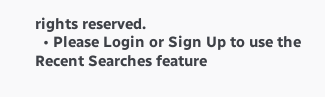rights reserved.
  • Please Login or Sign Up to use the Recent Searches feature